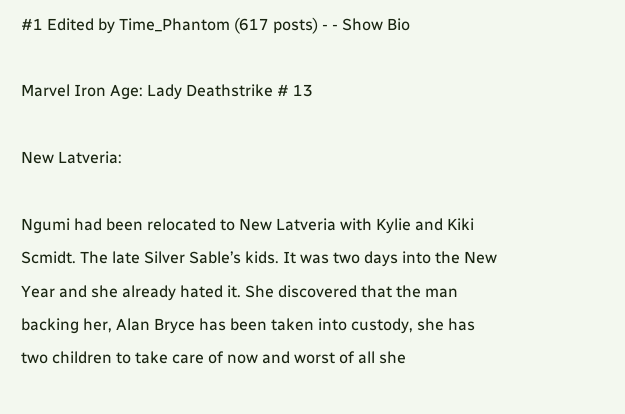#1 Edited by Time_Phantom (617 posts) - - Show Bio

Marvel Iron Age: Lady Deathstrike # 13

New Latveria:

Ngumi had been relocated to New Latveria with Kylie and Kiki Scmidt. The late Silver Sable’s kids. It was two days into the New Year and she already hated it. She discovered that the man backing her, Alan Bryce has been taken into custody, she has two children to take care of now and worst of all she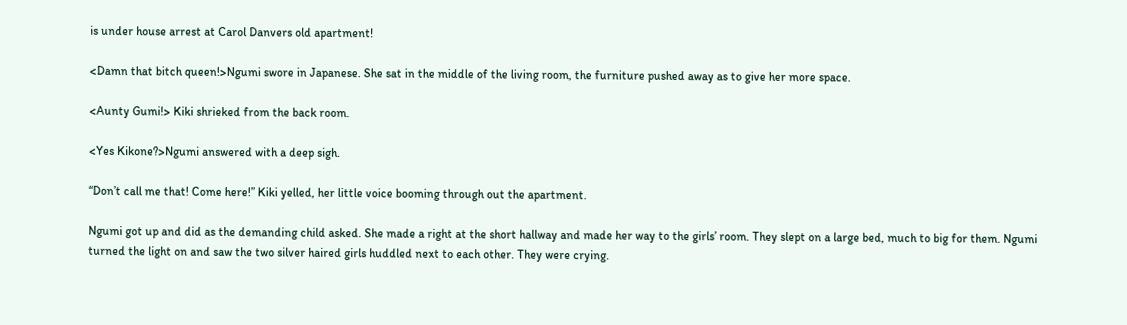is under house arrest at Carol Danvers old apartment!

<Damn that bitch queen!>Ngumi swore in Japanese. She sat in the middle of the living room, the furniture pushed away as to give her more space.

<Aunty Gumi!> Kiki shrieked from the back room.

<Yes Kikone?>Ngumi answered with a deep sigh.

“Don’t call me that! Come here!” Kiki yelled, her little voice booming through out the apartment.

Ngumi got up and did as the demanding child asked. She made a right at the short hallway and made her way to the girls’ room. They slept on a large bed, much to big for them. Ngumi turned the light on and saw the two silver haired girls huddled next to each other. They were crying.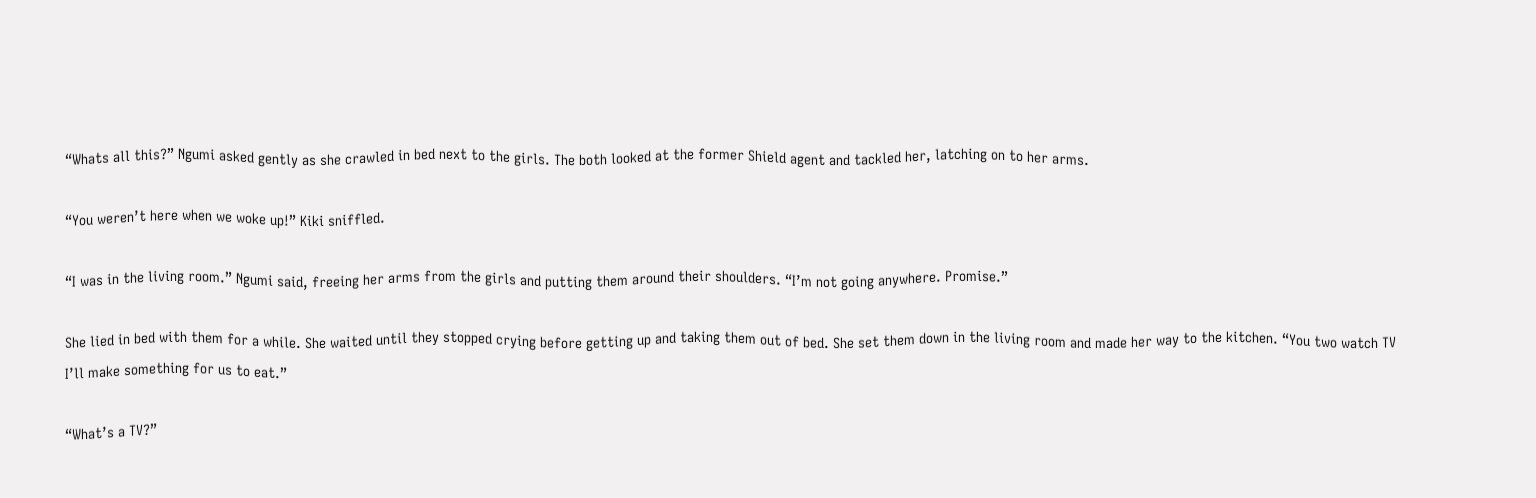“Whats all this?” Ngumi asked gently as she crawled in bed next to the girls. The both looked at the former Shield agent and tackled her, latching on to her arms.

“You weren’t here when we woke up!” Kiki sniffled.

“I was in the living room.” Ngumi said, freeing her arms from the girls and putting them around their shoulders. “I’m not going anywhere. Promise.”

She lied in bed with them for a while. She waited until they stopped crying before getting up and taking them out of bed. She set them down in the living room and made her way to the kitchen. “You two watch TV I’ll make something for us to eat.”

“What’s a TV?”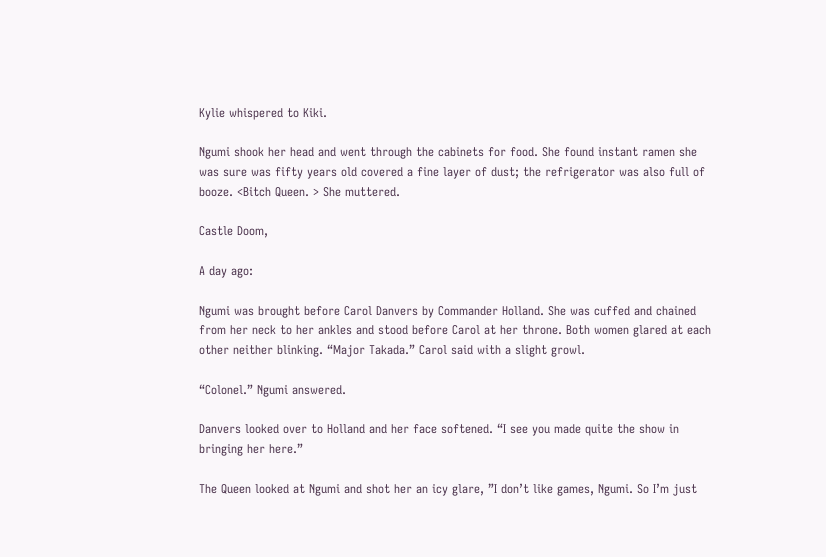Kylie whispered to Kiki.

Ngumi shook her head and went through the cabinets for food. She found instant ramen she was sure was fifty years old covered a fine layer of dust; the refrigerator was also full of booze. <Bitch Queen. > She muttered.

Castle Doom,

A day ago:

Ngumi was brought before Carol Danvers by Commander Holland. She was cuffed and chained from her neck to her ankles and stood before Carol at her throne. Both women glared at each other neither blinking. “Major Takada.” Carol said with a slight growl.

“Colonel.” Ngumi answered.

Danvers looked over to Holland and her face softened. “I see you made quite the show in bringing her here.”

The Queen looked at Ngumi and shot her an icy glare, ”I don’t like games, Ngumi. So I’m just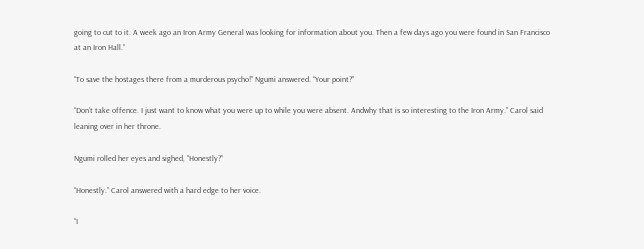going to cut to it. A week ago an Iron Army General was looking for information about you. Then a few days ago you were found in San Francisco at an Iron Hall.”

“To save the hostages there from a murderous psycho!” Ngumi answered. “Your point?”

“Don’t take offence. I just want to know what you were up to while you were absent. Andwhy that is so interesting to the Iron Army.” Carol said leaning over in her throne.

Ngumi rolled her eyes and sighed, “Honestly?”

“Honestly.” Carol answered with a hard edge to her voice.

“I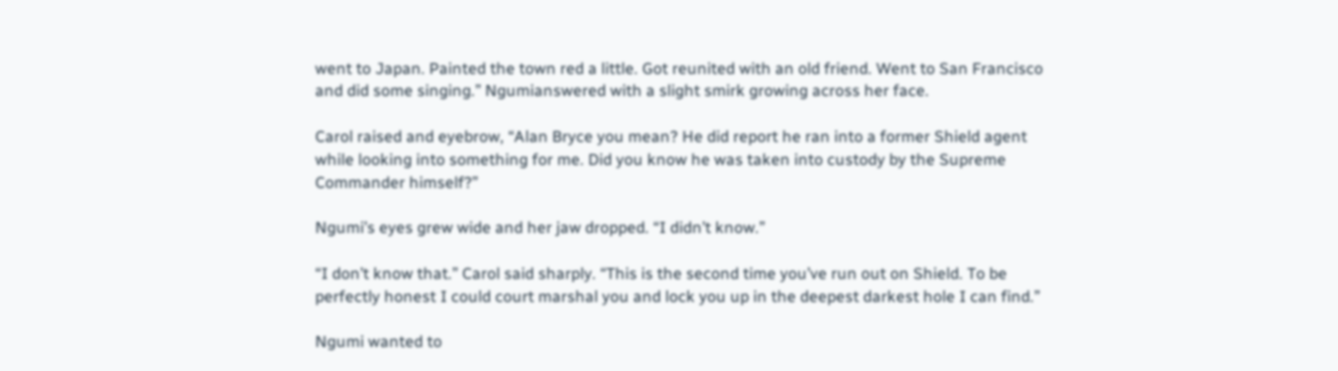went to Japan. Painted the town red a little. Got reunited with an old friend. Went to San Francisco and did some singing.” Ngumianswered with a slight smirk growing across her face.

Carol raised and eyebrow, “Alan Bryce you mean? He did report he ran into a former Shield agent while looking into something for me. Did you know he was taken into custody by the Supreme Commander himself?”

Ngumi’s eyes grew wide and her jaw dropped. “I didn’t know.”

“I don’t know that.” Carol said sharply. “This is the second time you’ve run out on Shield. To be perfectly honest I could court marshal you and lock you up in the deepest darkest hole I can find.”

Ngumi wanted to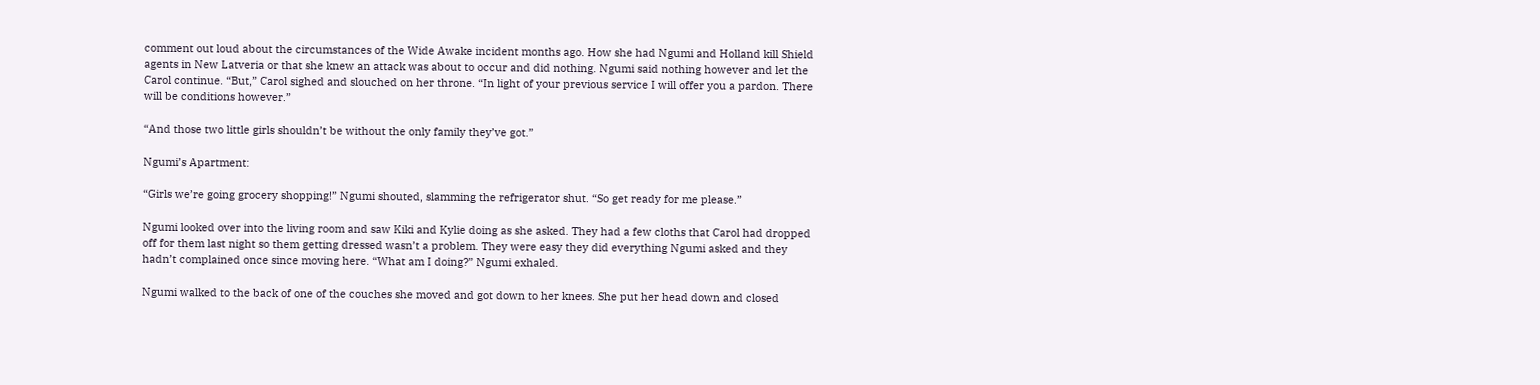comment out loud about the circumstances of the Wide Awake incident months ago. How she had Ngumi and Holland kill Shield agents in New Latveria or that she knew an attack was about to occur and did nothing. Ngumi said nothing however and let the Carol continue. “But,” Carol sighed and slouched on her throne. “In light of your previous service I will offer you a pardon. There will be conditions however.”

“And those two little girls shouldn’t be without the only family they’ve got.”

Ngumi’s Apartment:

“Girls we’re going grocery shopping!” Ngumi shouted, slamming the refrigerator shut. “So get ready for me please.”

Ngumi looked over into the living room and saw Kiki and Kylie doing as she asked. They had a few cloths that Carol had dropped off for them last night so them getting dressed wasn’t a problem. They were easy they did everything Ngumi asked and they hadn’t complained once since moving here. “What am I doing?” Ngumi exhaled.

Ngumi walked to the back of one of the couches she moved and got down to her knees. She put her head down and closed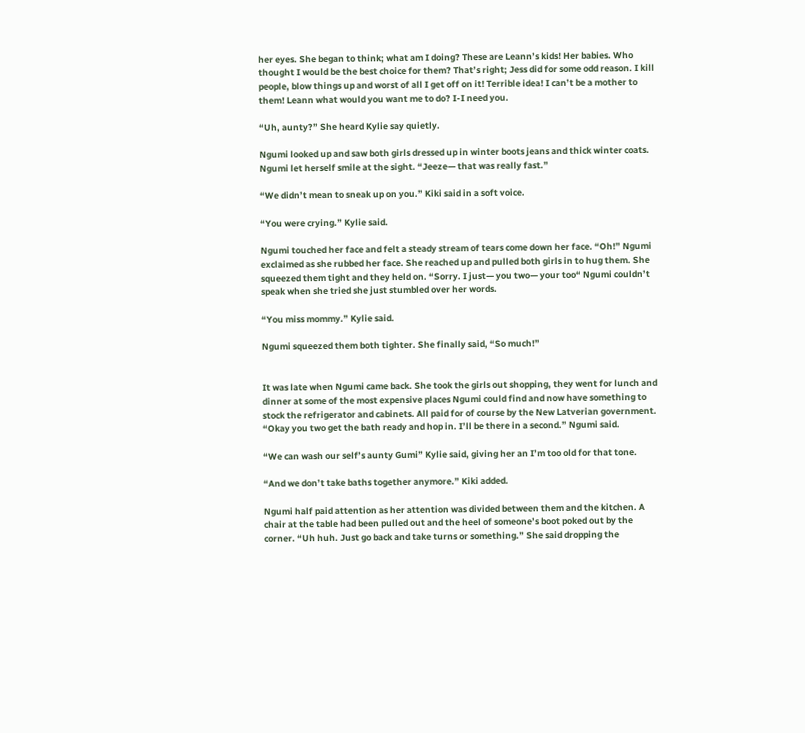her eyes. She began to think; what am I doing? These are Leann’s kids! Her babies. Who thought I would be the best choice for them? That’s right; Jess did for some odd reason. I kill people, blow things up and worst of all I get off on it! Terrible idea! I can’t be a mother to them! Leann what would you want me to do? I-I need you.

“Uh, aunty?” She heard Kylie say quietly.

Ngumi looked up and saw both girls dressed up in winter boots jeans and thick winter coats. Ngumi let herself smile at the sight. “Jeeze— that was really fast.”

“We didn’t mean to sneak up on you.” Kiki said in a soft voice.

“You were crying.” Kylie said.

Ngumi touched her face and felt a steady stream of tears come down her face. “Oh!” Ngumi exclaimed as she rubbed her face. She reached up and pulled both girls in to hug them. She squeezed them tight and they held on. “Sorry. I just— you two— your too“ Ngumi couldn’t speak when she tried she just stumbled over her words.

“You miss mommy.” Kylie said.

Ngumi squeezed them both tighter. She finally said, “So much!”


It was late when Ngumi came back. She took the girls out shopping, they went for lunch and dinner at some of the most expensive places Ngumi could find and now have something to stock the refrigerator and cabinets. All paid for of course by the New Latverian government. “Okay you two get the bath ready and hop in. I’ll be there in a second.” Ngumi said.

“We can wash our self’s aunty Gumi” Kylie said, giving her an I’m too old for that tone.

“And we don’t take baths together anymore.” Kiki added.

Ngumi half paid attention as her attention was divided between them and the kitchen. A chair at the table had been pulled out and the heel of someone’s boot poked out by the corner. “Uh huh. Just go back and take turns or something.” She said dropping the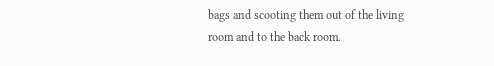bags and scooting them out of the living room and to the back room.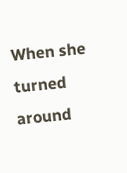When she turned around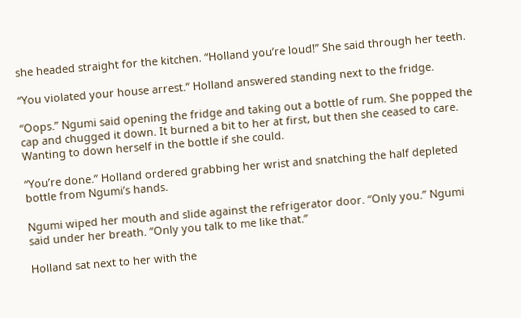she headed straight for the kitchen. “Holland you’re loud!” She said through her teeth.

“You violated your house arrest.” Holland answered standing next to the fridge.

“Oops.” Ngumi said opening the fridge and taking out a bottle of rum. She popped the cap and chugged it down. It burned a bit to her at first, but then she ceased to care. Wanting to down herself in the bottle if she could.

“You’re done.” Holland ordered grabbing her wrist and snatching the half depleted bottle from Ngumi’s hands.

Ngumi wiped her mouth and slide against the refrigerator door. “Only you.” Ngumi said under her breath. “Only you talk to me like that.”

Holland sat next to her with the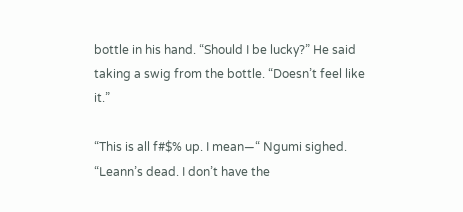bottle in his hand. “Should I be lucky?” He said taking a swig from the bottle. “Doesn’t feel like it.”

“This is all f#$% up. I mean—“ Ngumi sighed. “Leann’s dead. I don’t have the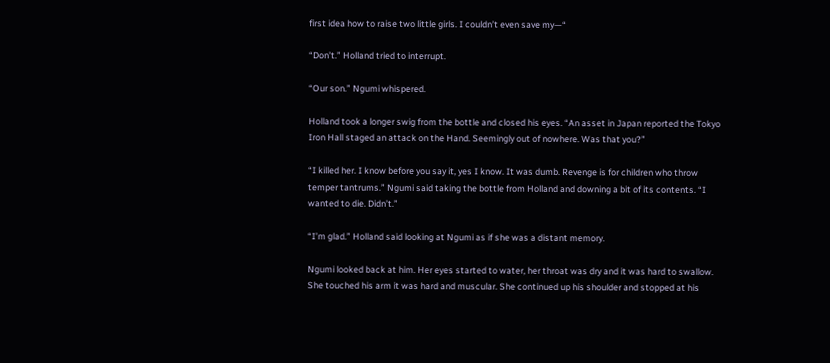first idea how to raise two little girls. I couldn’t even save my—“

“Don’t.” Holland tried to interrupt.

“Our son.” Ngumi whispered.

Holland took a longer swig from the bottle and closed his eyes. “An asset in Japan reported the Tokyo Iron Hall staged an attack on the Hand. Seemingly out of nowhere. Was that you?”

“I killed her. I know before you say it, yes I know. It was dumb. Revenge is for children who throw temper tantrums.” Ngumi said taking the bottle from Holland and downing a bit of its contents. “I wanted to die. Didn’t.”

“I’m glad.” Holland said looking at Ngumi as if she was a distant memory.

Ngumi looked back at him. Her eyes started to water, her throat was dry and it was hard to swallow. She touched his arm it was hard and muscular. She continued up his shoulder and stopped at his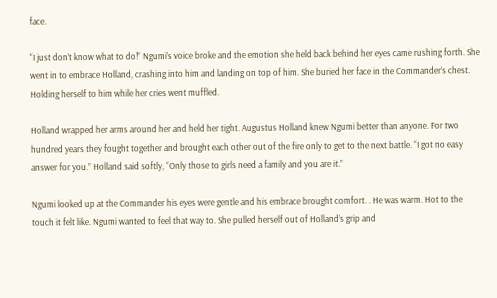face.

“I just don’t know what to do!” Ngumi’s voice broke and the emotion she held back behind her eyes came rushing forth. She went in to embrace Holland, crashing into him and landing on top of him. She buried her face in the Commander’s chest. Holding herself to him while her cries went muffled.

Holland wrapped her arms around her and held her tight. Augustus Holland knew Ngumi better than anyone. For two hundred years they fought together and brought each other out of the fire only to get to the next battle. “I got no easy answer for you.” Holland said softly, “Only those to girls need a family and you are it.”

Ngumi looked up at the Commander his eyes were gentle and his embrace brought comfort. . He was warm. Hot to the touch it felt like. Ngumi wanted to feel that way to. She pulled herself out of Holland’s grip and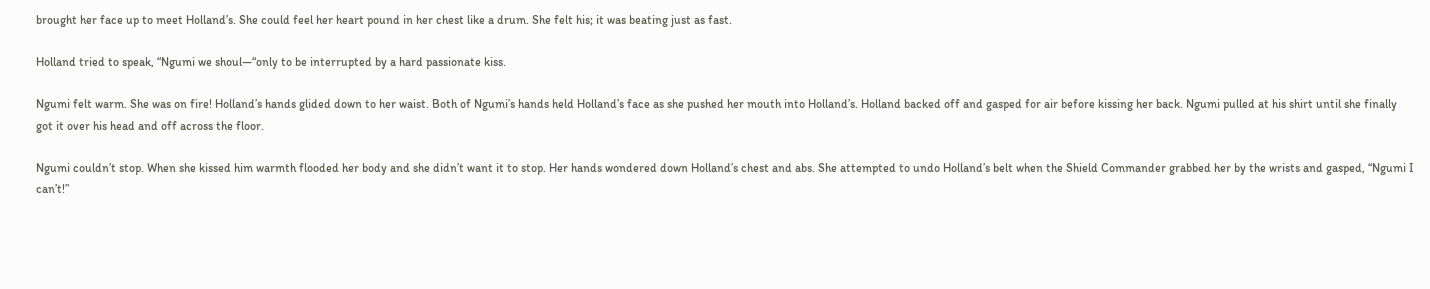brought her face up to meet Holland’s. She could feel her heart pound in her chest like a drum. She felt his; it was beating just as fast.

Holland tried to speak, “Ngumi we shoul—“only to be interrupted by a hard passionate kiss.

Ngumi felt warm. She was on fire! Holland’s hands glided down to her waist. Both of Ngumi’s hands held Holland’s face as she pushed her mouth into Holland’s. Holland backed off and gasped for air before kissing her back. Ngumi pulled at his shirt until she finally got it over his head and off across the floor.

Ngumi couldn’t stop. When she kissed him warmth flooded her body and she didn’t want it to stop. Her hands wondered down Holland’s chest and abs. She attempted to undo Holland’s belt when the Shield Commander grabbed her by the wrists and gasped, “Ngumi I can’t!”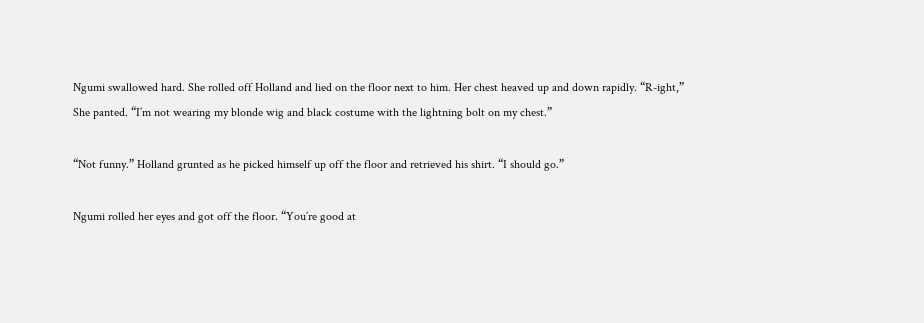Ngumi swallowed hard. She rolled off Holland and lied on the floor next to him. Her chest heaved up and down rapidly. “R-ight,” She panted. “I’m not wearing my blonde wig and black costume with the lightning bolt on my chest.”

“Not funny.” Holland grunted as he picked himself up off the floor and retrieved his shirt. “I should go.”

Ngumi rolled her eyes and got off the floor. “You’re good at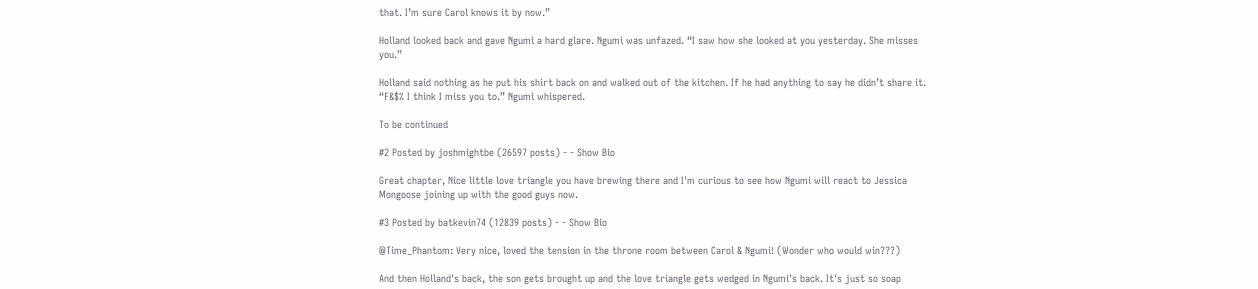that. I’m sure Carol knows it by now.”

Holland looked back and gave Ngumi a hard glare. Ngumi was unfazed. “I saw how she looked at you yesterday. She misses you.”

Holland said nothing as he put his shirt back on and walked out of the kitchen. If he had anything to say he didn’t share it. “F&$% I think I miss you to.” Ngumi whispered.

To be continued

#2 Posted by joshmightbe (26597 posts) - - Show Bio

Great chapter, Nice little love triangle you have brewing there and I'm curious to see how Ngumi will react to Jessica Mongoose joining up with the good guys now.

#3 Posted by batkevin74 (12839 posts) - - Show Bio

@Time_Phantom: Very nice, loved the tension in the throne room between Carol & Ngumi! (Wonder who would win???)

And then Holland's back, the son gets brought up and the love triangle gets wedged in Ngumi's back. It's just so soap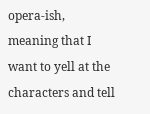opera-ish, meaning that I want to yell at the characters and tell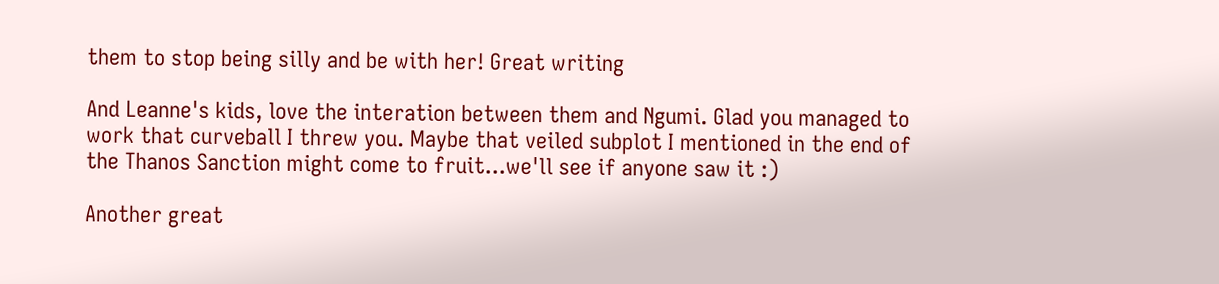them to stop being silly and be with her! Great writing

And Leanne's kids, love the interation between them and Ngumi. Glad you managed to work that curveball I threw you. Maybe that veiled subplot I mentioned in the end of the Thanos Sanction might come to fruit...we'll see if anyone saw it :)

Another great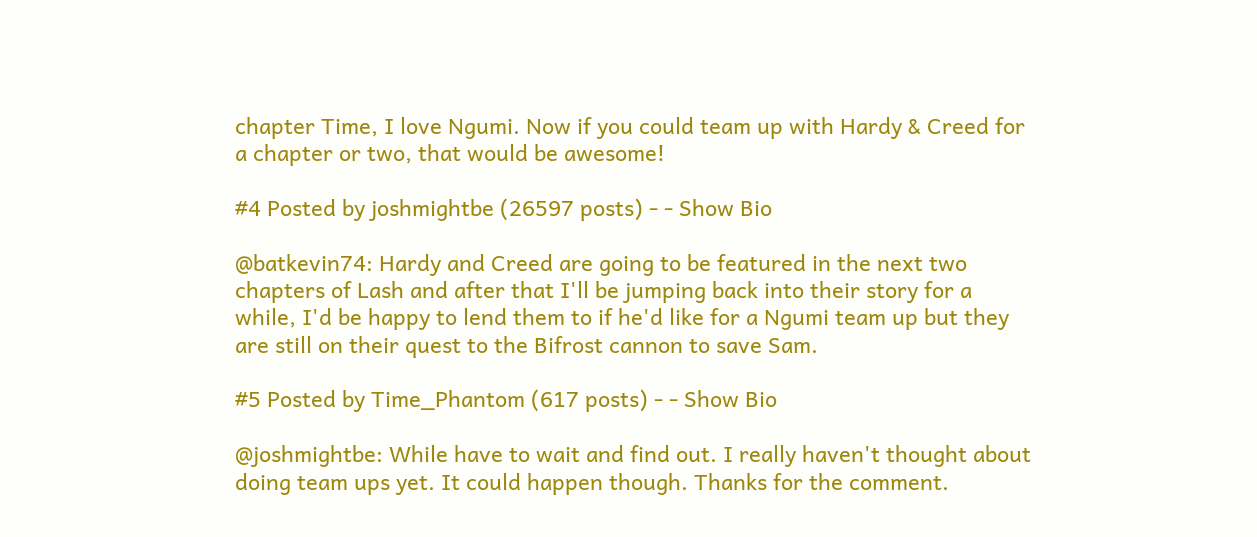chapter Time, I love Ngumi. Now if you could team up with Hardy & Creed for a chapter or two, that would be awesome!

#4 Posted by joshmightbe (26597 posts) - - Show Bio

@batkevin74: Hardy and Creed are going to be featured in the next two chapters of Lash and after that I'll be jumping back into their story for a while, I'd be happy to lend them to if he'd like for a Ngumi team up but they are still on their quest to the Bifrost cannon to save Sam.

#5 Posted by Time_Phantom (617 posts) - - Show Bio

@joshmightbe: While have to wait and find out. I really haven't thought about doing team ups yet. It could happen though. Thanks for the comment.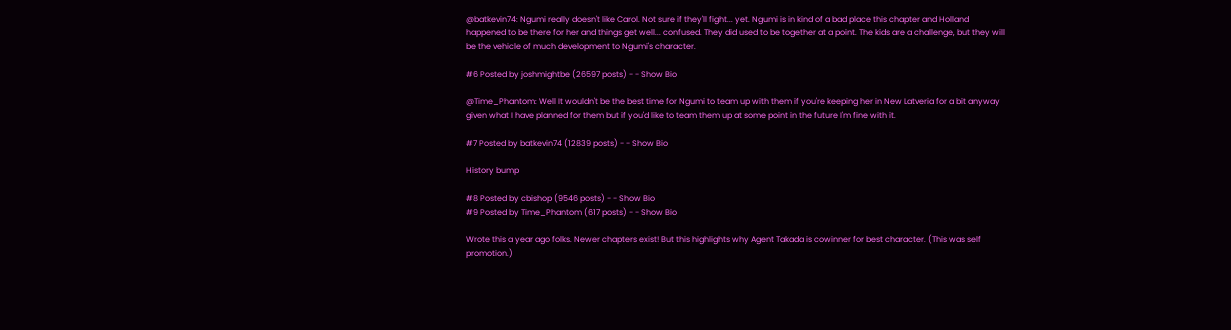@batkevin74: Ngumi really doesn't like Carol. Not sure if they'll fight... yet. Ngumi is in kind of a bad place this chapter and Holland happened to be there for her and things get well... confused. They did used to be together at a point. The kids are a challenge, but they will be the vehicle of much development to Ngumi's character.

#6 Posted by joshmightbe (26597 posts) - - Show Bio

@Time_Phantom: Well It wouldn't be the best time for Ngumi to team up with them if you're keeping her in New Latveria for a bit anyway given what I have planned for them but if you'd like to team them up at some point in the future I'm fine with it.

#7 Posted by batkevin74 (12839 posts) - - Show Bio

History bump

#8 Posted by cbishop (9546 posts) - - Show Bio
#9 Posted by Time_Phantom (617 posts) - - Show Bio

Wrote this a year ago folks. Newer chapters exist! But this highlights why Agent Takada is cowinner for best character. (This was self promotion.)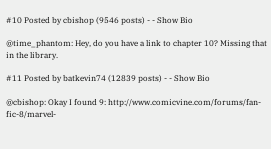#10 Posted by cbishop (9546 posts) - - Show Bio

@time_phantom: Hey, do you have a link to chapter 10? Missing that in the library.

#11 Posted by batkevin74 (12839 posts) - - Show Bio

@cbishop: Okay I found 9: http://www.comicvine.com/forums/fan-fic-8/marvel-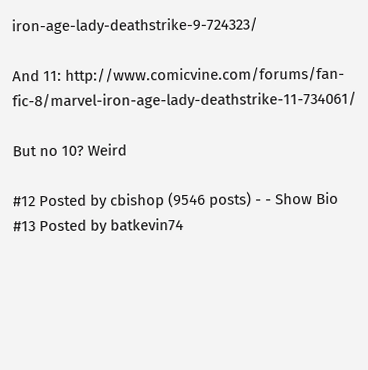iron-age-lady-deathstrike-9-724323/

And 11: http://www.comicvine.com/forums/fan-fic-8/marvel-iron-age-lady-deathstrike-11-734061/

But no 10? Weird

#12 Posted by cbishop (9546 posts) - - Show Bio
#13 Posted by batkevin74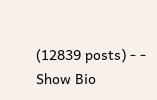(12839 posts) - - Show Bio